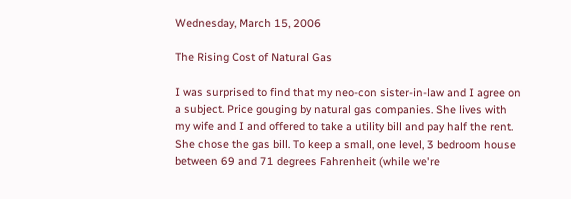Wednesday, March 15, 2006

The Rising Cost of Natural Gas

I was surprised to find that my neo-con sister-in-law and I agree on a subject. Price gouging by natural gas companies. She lives with my wife and I and offered to take a utility bill and pay half the rent. She chose the gas bill. To keep a small, one level, 3 bedroom house between 69 and 71 degrees Fahrenheit (while we're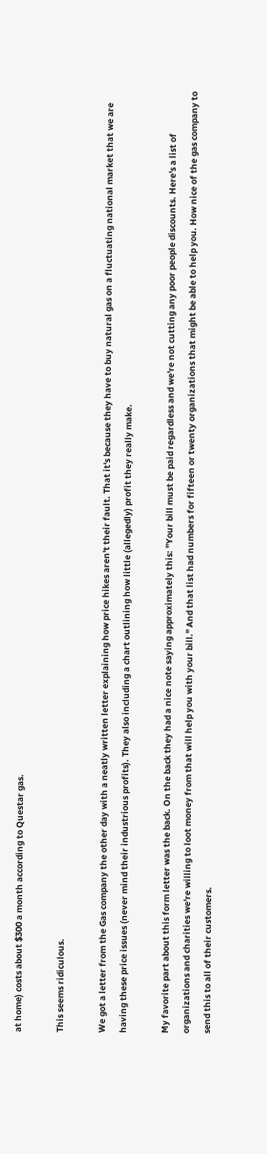at home) costs about $300 a month according to Questar gas.

This seems ridiculous.

We got a letter from the Gas company the other day with a neatly written letter explaining how price hikes aren't their fault. That it's because they have to buy natural gas on a fluctuating national market that we are having these price issues (never mind their industrious profits). They also including a chart outlining how little (allegedly) profit they really make.

My favorite part about this form letter was the back. On the back they had a nice note saying approximately this: "Your bill must be paid regardless and we're not cutting any poor people discounts. Here's a list of organizations and charities we're willing to loot money from that will help you with your bill." And that list had numbers for fifteen or twenty organizations that might be able to help you. How nice of the gas company to send this to all of their customers.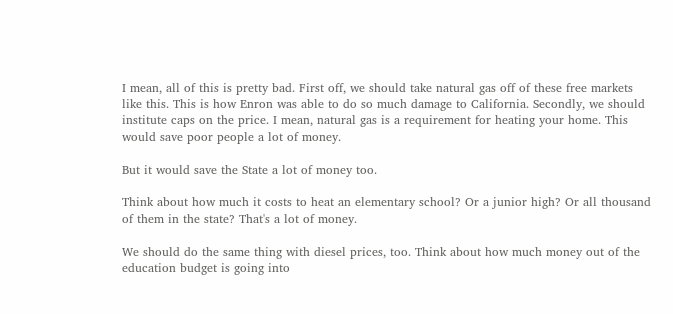I mean, all of this is pretty bad. First off, we should take natural gas off of these free markets like this. This is how Enron was able to do so much damage to California. Secondly, we should institute caps on the price. I mean, natural gas is a requirement for heating your home. This would save poor people a lot of money.

But it would save the State a lot of money too.

Think about how much it costs to heat an elementary school? Or a junior high? Or all thousand of them in the state? That's a lot of money.

We should do the same thing with diesel prices, too. Think about how much money out of the education budget is going into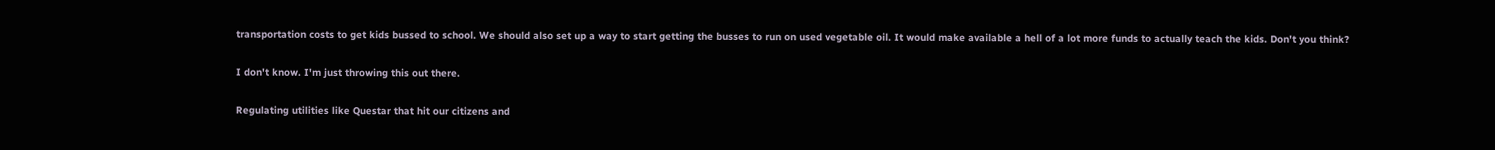transportation costs to get kids bussed to school. We should also set up a way to start getting the busses to run on used vegetable oil. It would make available a hell of a lot more funds to actually teach the kids. Don't you think?

I don't know. I'm just throwing this out there.

Regulating utilities like Questar that hit our citizens and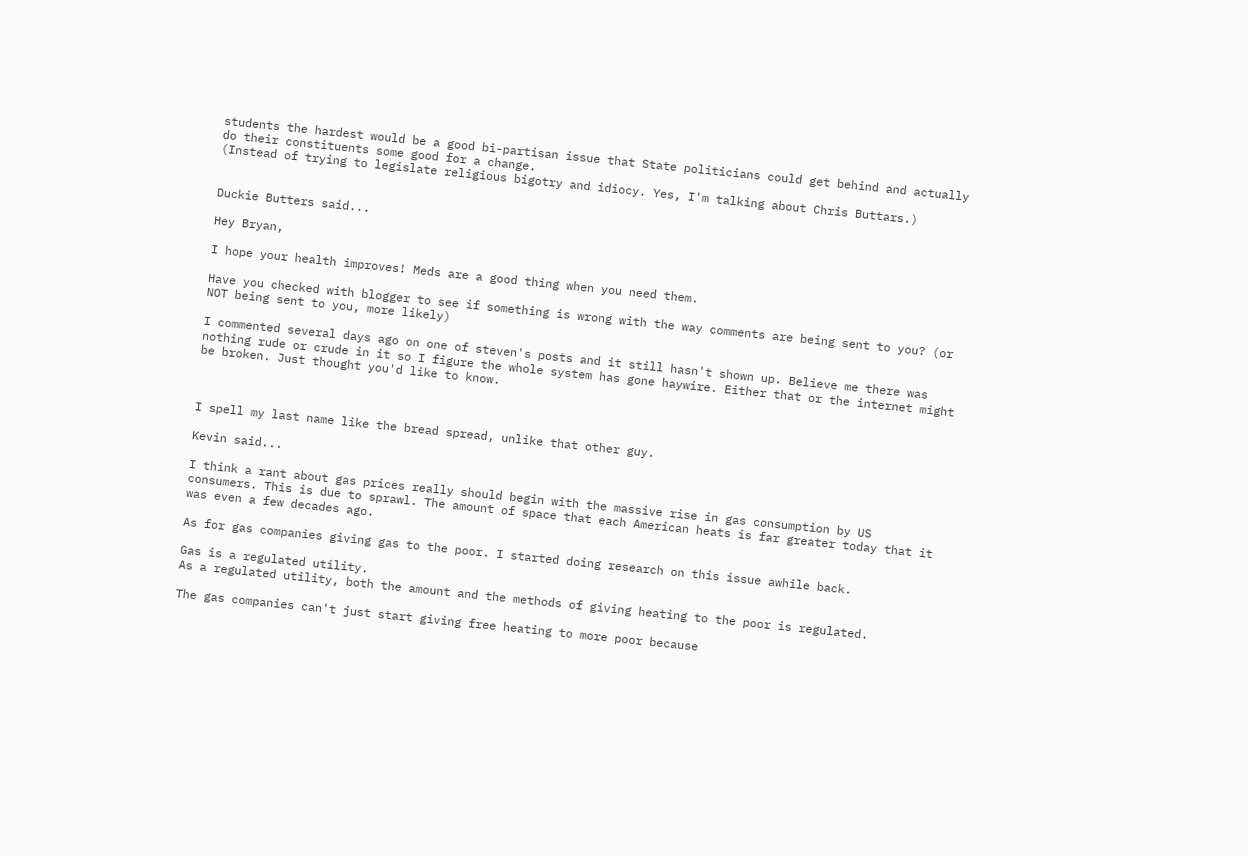students the hardest would be a good bi-partisan issue that State politicians could get behind and actually do their constituents some good for a change.
(Instead of trying to legislate religious bigotry and idiocy. Yes, I'm talking about Chris Buttars.)


Duckie Butters said...

Hey Bryan,

I hope your health improves! Meds are a good thing when you need them.

Have you checked with blogger to see if something is wrong with the way comments are being sent to you? (or NOT being sent to you, more likely)

I commented several days ago on one of steven's posts and it still hasn't shown up. Believe me there was nothing rude or crude in it so I figure the whole system has gone haywire. Either that or the internet might be broken. Just thought you'd like to know.



I spell my last name like the bread spread, unlike that other guy.

Kevin said...

I think a rant about gas prices really should begin with the massive rise in gas consumption by US consumers. This is due to sprawl. The amount of space that each American heats is far greater today that it was even a few decades ago.

As for gas companies giving gas to the poor. I started doing research on this issue awhile back.

Gas is a regulated utility.
As a regulated utility, both the amount and the methods of giving heating to the poor is regulated.

The gas companies can't just start giving free heating to more poor because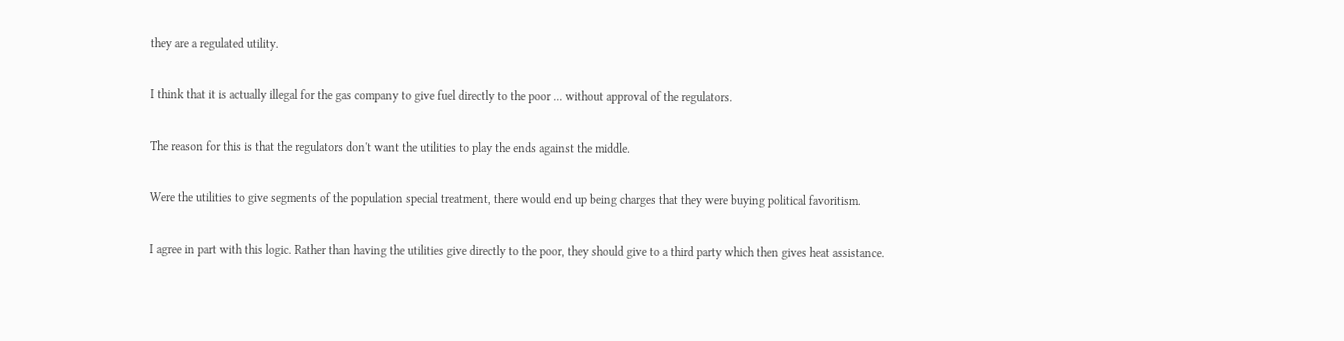they are a regulated utility.

I think that it is actually illegal for the gas company to give fuel directly to the poor ... without approval of the regulators.

The reason for this is that the regulators don't want the utilities to play the ends against the middle.

Were the utilities to give segments of the population special treatment, there would end up being charges that they were buying political favoritism.

I agree in part with this logic. Rather than having the utilities give directly to the poor, they should give to a third party which then gives heat assistance.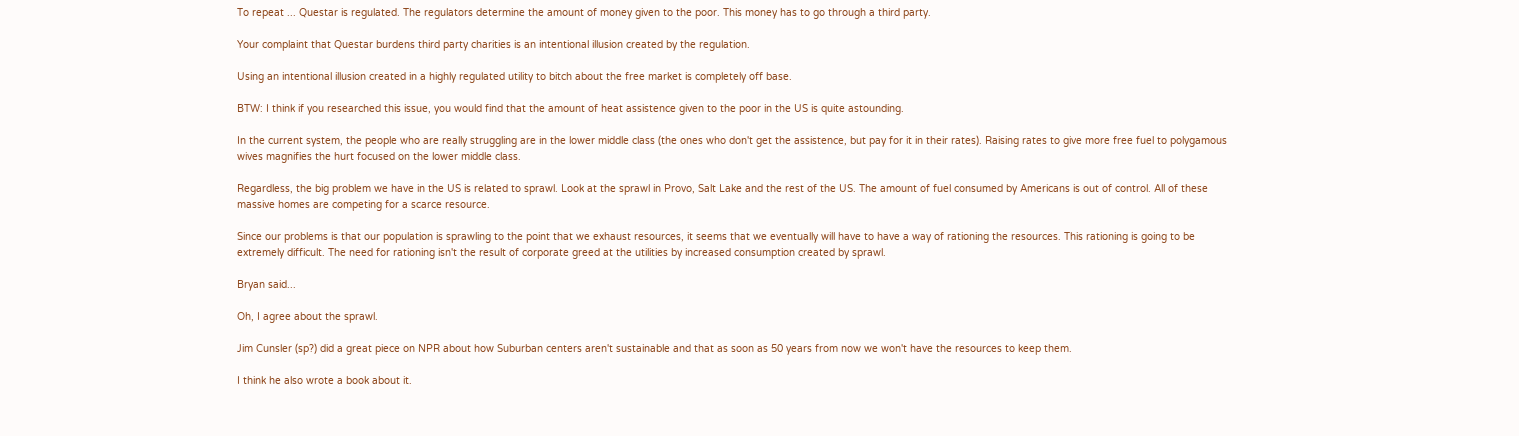To repeat ... Questar is regulated. The regulators determine the amount of money given to the poor. This money has to go through a third party.

Your complaint that Questar burdens third party charities is an intentional illusion created by the regulation.

Using an intentional illusion created in a highly regulated utility to bitch about the free market is completely off base.

BTW: I think if you researched this issue, you would find that the amount of heat assistence given to the poor in the US is quite astounding.

In the current system, the people who are really struggling are in the lower middle class (the ones who don't get the assistence, but pay for it in their rates). Raising rates to give more free fuel to polygamous wives magnifies the hurt focused on the lower middle class.

Regardless, the big problem we have in the US is related to sprawl. Look at the sprawl in Provo, Salt Lake and the rest of the US. The amount of fuel consumed by Americans is out of control. All of these massive homes are competing for a scarce resource.

Since our problems is that our population is sprawling to the point that we exhaust resources, it seems that we eventually will have to have a way of rationing the resources. This rationing is going to be extremely difficult. The need for rationing isn't the result of corporate greed at the utilities by increased consumption created by sprawl.

Bryan said...

Oh, I agree about the sprawl.

Jim Cunsler (sp?) did a great piece on NPR about how Suburban centers aren't sustainable and that as soon as 50 years from now we won't have the resources to keep them.

I think he also wrote a book about it.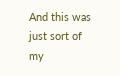And this was just sort of my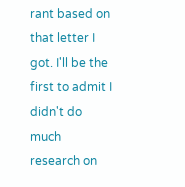rant based on that letter I got. I'll be the first to admit I didn't do much research on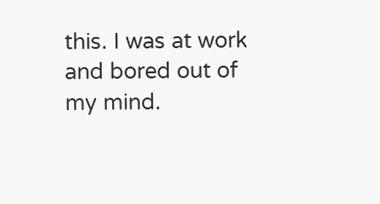this. I was at work and bored out of my mind.